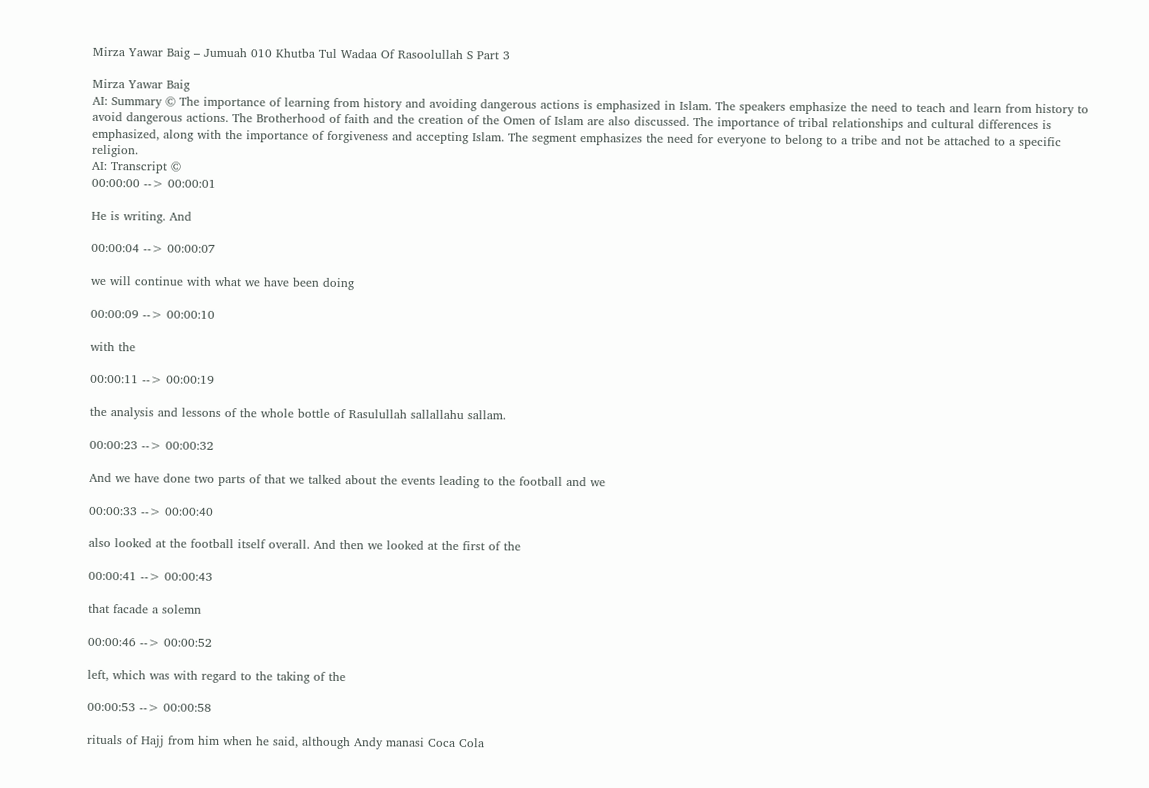Mirza Yawar Baig – Jumuah 010 Khutba Tul Wadaa Of Rasoolullah S Part 3

Mirza Yawar Baig
AI: Summary © The importance of learning from history and avoiding dangerous actions is emphasized in Islam. The speakers emphasize the need to teach and learn from history to avoid dangerous actions. The Brotherhood of faith and the creation of the Omen of Islam are also discussed. The importance of tribal relationships and cultural differences is emphasized, along with the importance of forgiveness and accepting Islam. The segment emphasizes the need for everyone to belong to a tribe and not be attached to a specific religion.
AI: Transcript ©
00:00:00 --> 00:00:01

He is writing. And

00:00:04 --> 00:00:07

we will continue with what we have been doing

00:00:09 --> 00:00:10

with the

00:00:11 --> 00:00:19

the analysis and lessons of the whole bottle of Rasulullah sallallahu sallam.

00:00:23 --> 00:00:32

And we have done two parts of that we talked about the events leading to the football and we

00:00:33 --> 00:00:40

also looked at the football itself overall. And then we looked at the first of the

00:00:41 --> 00:00:43

that facade a solemn

00:00:46 --> 00:00:52

left, which was with regard to the taking of the

00:00:53 --> 00:00:58

rituals of Hajj from him when he said, although Andy manasi Coca Cola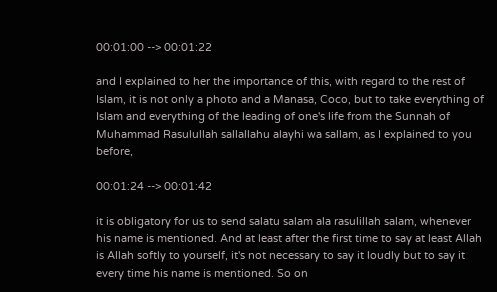00:01:00 --> 00:01:22

and I explained to her the importance of this, with regard to the rest of Islam, it is not only a photo and a Manasa, Coco, but to take everything of Islam and everything of the leading of one's life from the Sunnah of Muhammad Rasulullah sallallahu alayhi wa sallam, as I explained to you before,

00:01:24 --> 00:01:42

it is obligatory for us to send salatu salam ala rasulillah salam, whenever his name is mentioned. And at least after the first time to say at least Allah is Allah softly to yourself, it's not necessary to say it loudly but to say it every time his name is mentioned. So on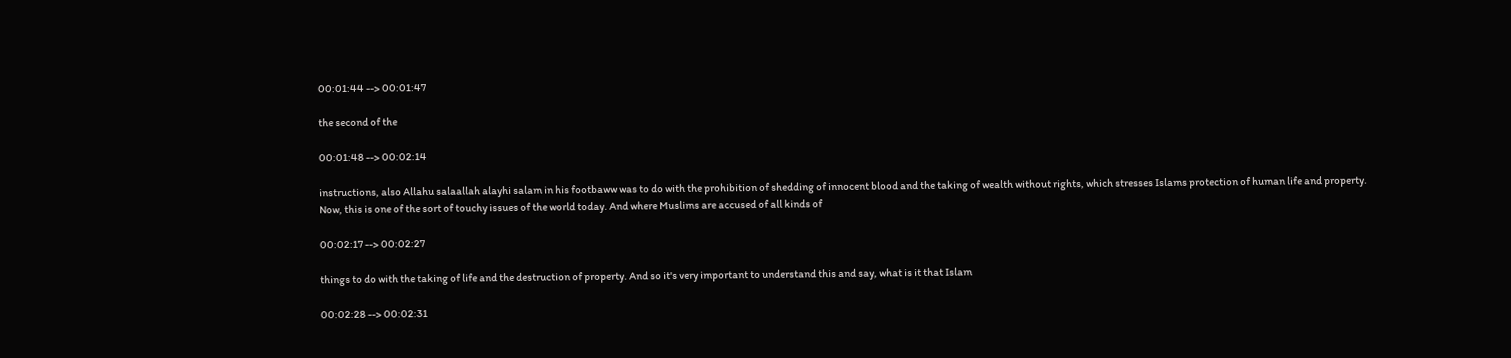00:01:44 --> 00:01:47

the second of the

00:01:48 --> 00:02:14

instructions, also Allahu salaallah alayhi salam in his footbaww was to do with the prohibition of shedding of innocent blood and the taking of wealth without rights, which stresses Islams protection of human life and property. Now, this is one of the sort of touchy issues of the world today. And where Muslims are accused of all kinds of

00:02:17 --> 00:02:27

things to do with the taking of life and the destruction of property. And so it's very important to understand this and say, what is it that Islam

00:02:28 --> 00:02:31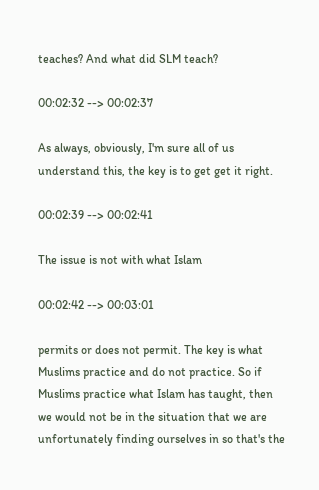teaches? And what did SLM teach?

00:02:32 --> 00:02:37

As always, obviously, I'm sure all of us understand this, the key is to get get it right.

00:02:39 --> 00:02:41

The issue is not with what Islam

00:02:42 --> 00:03:01

permits or does not permit. The key is what Muslims practice and do not practice. So if Muslims practice what Islam has taught, then we would not be in the situation that we are unfortunately finding ourselves in so that's the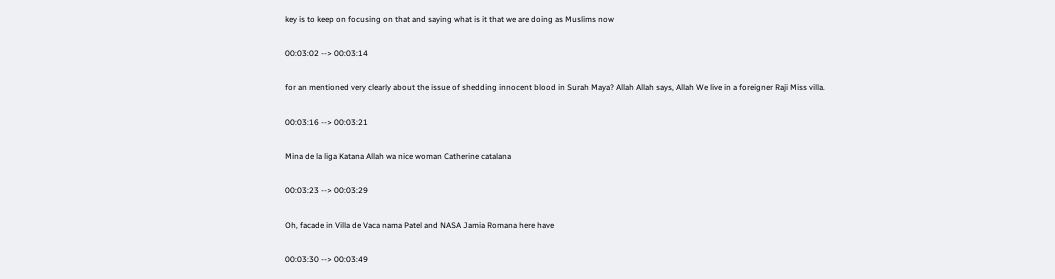key is to keep on focusing on that and saying what is it that we are doing as Muslims now

00:03:02 --> 00:03:14

for an mentioned very clearly about the issue of shedding innocent blood in Surah Maya? Allah Allah says, Allah We live in a foreigner Raji Miss villa.

00:03:16 --> 00:03:21

Mina de la liga Katana Allah wa nice woman Catherine catalana

00:03:23 --> 00:03:29

Oh, facade in Villa de Vaca nama Patel and NASA Jamia Romana here have

00:03:30 --> 00:03:49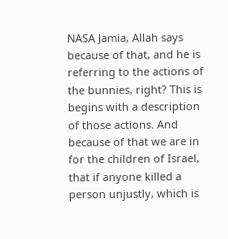NASA Jamia, Allah says because of that, and he is referring to the actions of the bunnies, right? This is begins with a description of those actions. And because of that we are in for the children of Israel, that if anyone killed a person unjustly, which is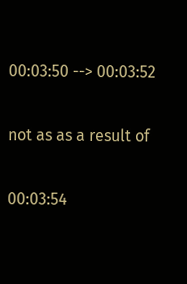00:03:50 --> 00:03:52

not as as a result of

00:03:54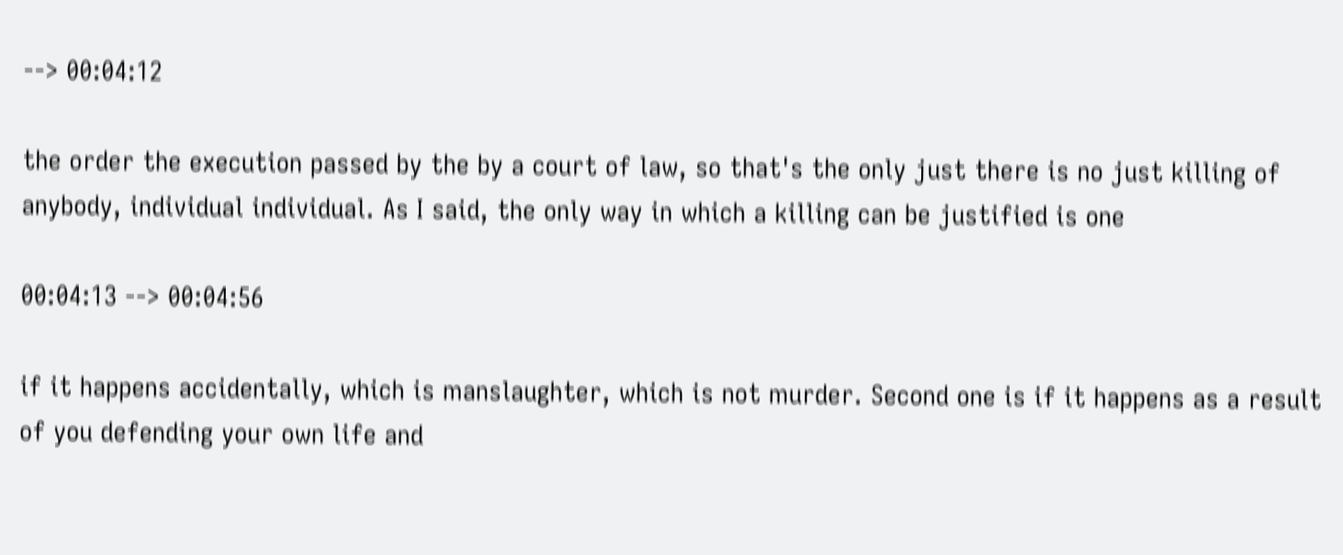--> 00:04:12

the order the execution passed by the by a court of law, so that's the only just there is no just killing of anybody, individual individual. As I said, the only way in which a killing can be justified is one

00:04:13 --> 00:04:56

if it happens accidentally, which is manslaughter, which is not murder. Second one is if it happens as a result of you defending your own life and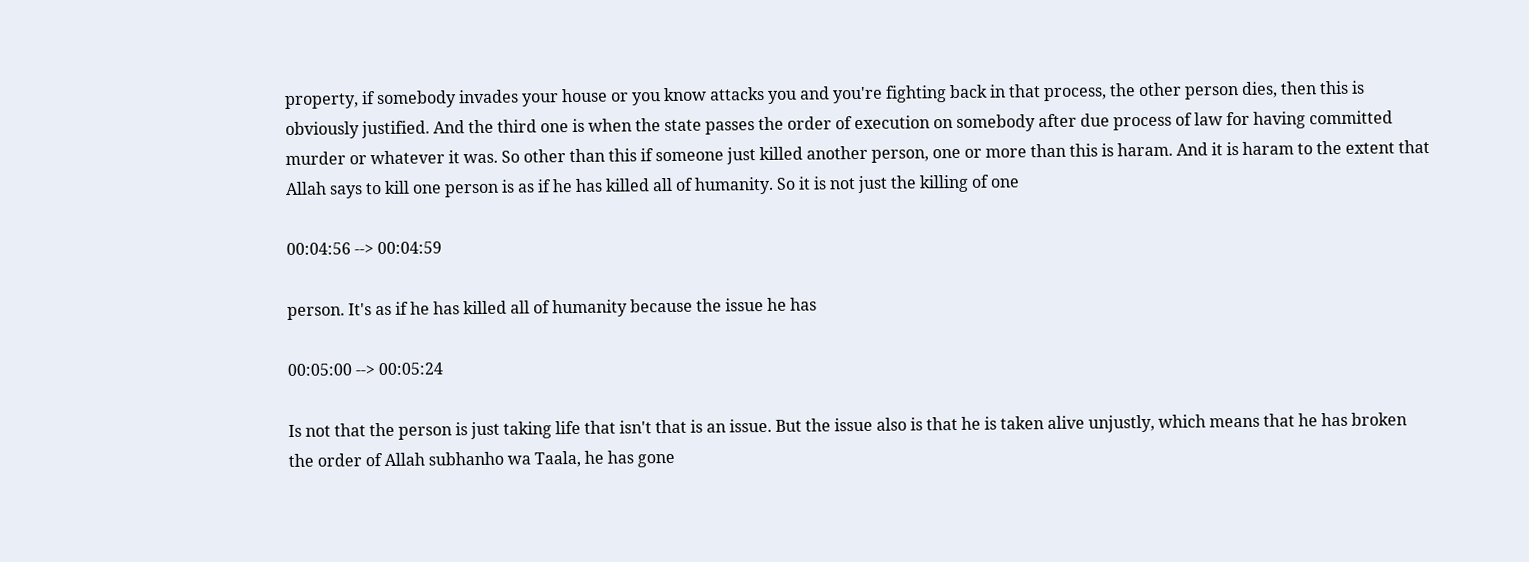property, if somebody invades your house or you know attacks you and you're fighting back in that process, the other person dies, then this is obviously justified. And the third one is when the state passes the order of execution on somebody after due process of law for having committed murder or whatever it was. So other than this if someone just killed another person, one or more than this is haram. And it is haram to the extent that Allah says to kill one person is as if he has killed all of humanity. So it is not just the killing of one

00:04:56 --> 00:04:59

person. It's as if he has killed all of humanity because the issue he has

00:05:00 --> 00:05:24

Is not that the person is just taking life that isn't that is an issue. But the issue also is that he is taken alive unjustly, which means that he has broken the order of Allah subhanho wa Taala, he has gone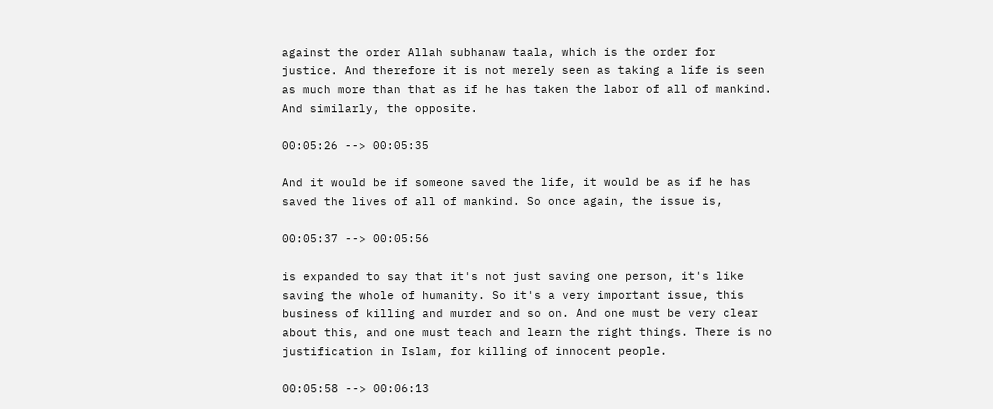against the order Allah subhanaw taala, which is the order for justice. And therefore it is not merely seen as taking a life is seen as much more than that as if he has taken the labor of all of mankind. And similarly, the opposite.

00:05:26 --> 00:05:35

And it would be if someone saved the life, it would be as if he has saved the lives of all of mankind. So once again, the issue is,

00:05:37 --> 00:05:56

is expanded to say that it's not just saving one person, it's like saving the whole of humanity. So it's a very important issue, this business of killing and murder and so on. And one must be very clear about this, and one must teach and learn the right things. There is no justification in Islam, for killing of innocent people.

00:05:58 --> 00:06:13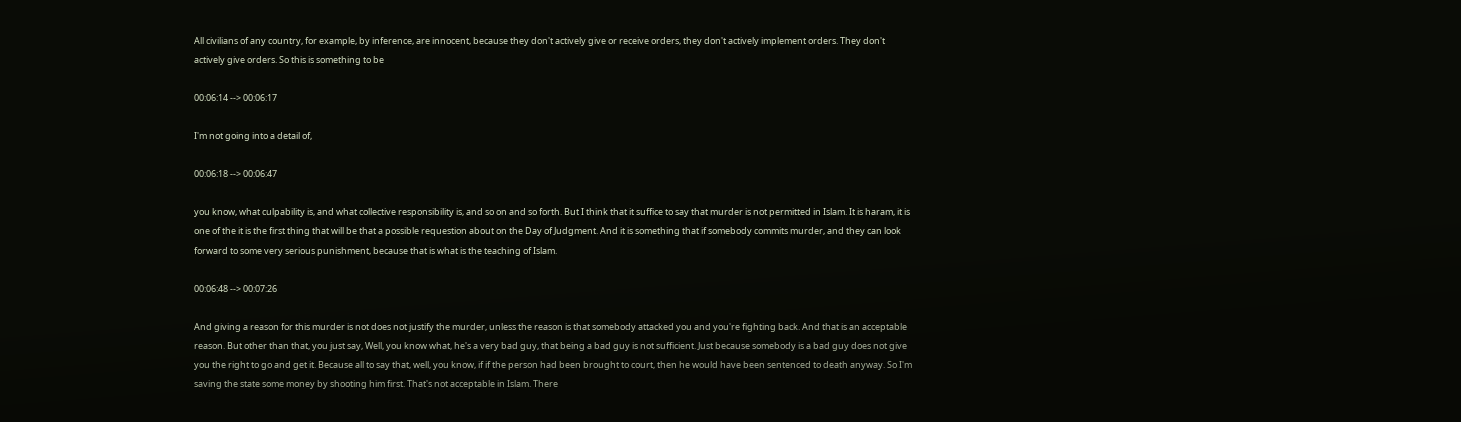All civilians of any country, for example, by inference, are innocent, because they don't actively give or receive orders, they don't actively implement orders. They don't actively give orders. So this is something to be

00:06:14 --> 00:06:17

I'm not going into a detail of,

00:06:18 --> 00:06:47

you know, what culpability is, and what collective responsibility is, and so on and so forth. But I think that it suffice to say that murder is not permitted in Islam. It is haram, it is one of the it is the first thing that will be that a possible requestion about on the Day of Judgment. And it is something that if somebody commits murder, and they can look forward to some very serious punishment, because that is what is the teaching of Islam.

00:06:48 --> 00:07:26

And giving a reason for this murder is not does not justify the murder, unless the reason is that somebody attacked you and you're fighting back. And that is an acceptable reason. But other than that, you just say, Well, you know what, he's a very bad guy, that being a bad guy is not sufficient. Just because somebody is a bad guy does not give you the right to go and get it. Because all to say that, well, you know, if if the person had been brought to court, then he would have been sentenced to death anyway. So I'm saving the state some money by shooting him first. That's not acceptable in Islam. There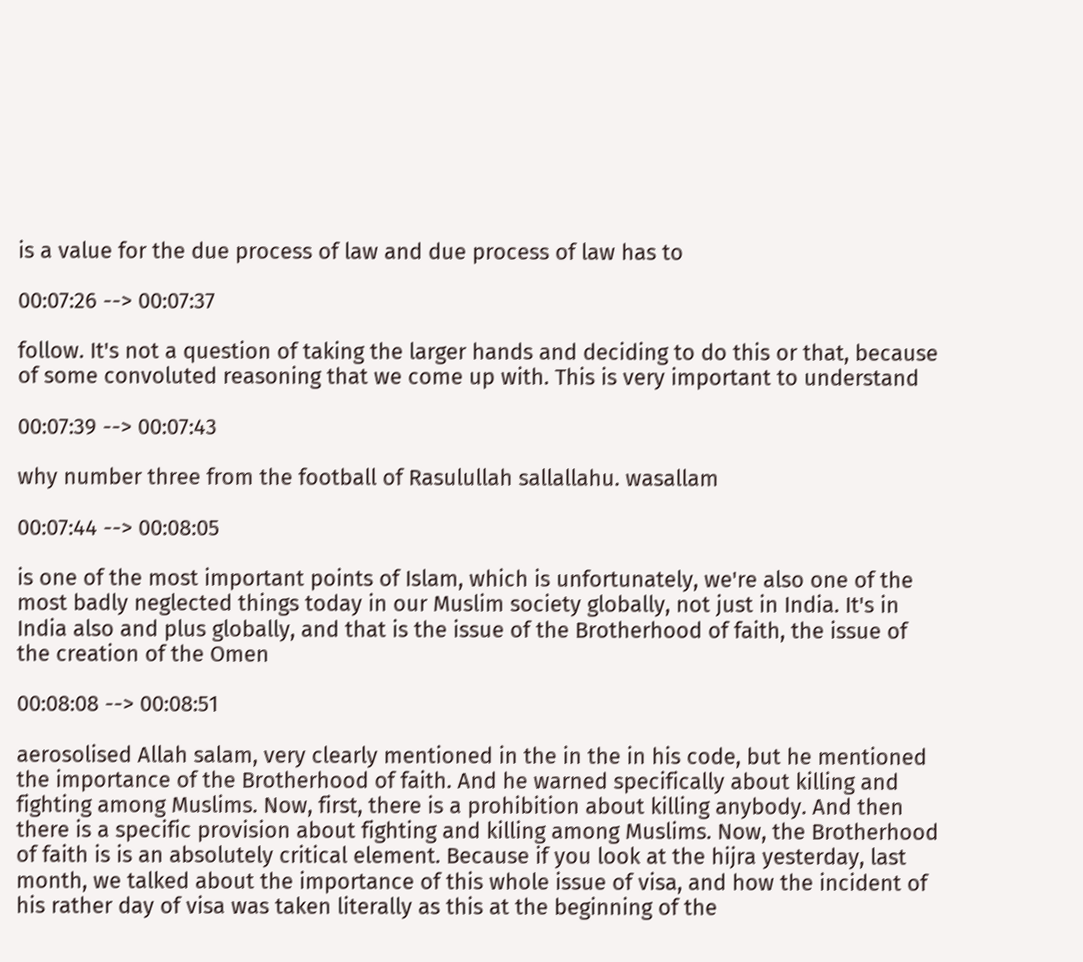is a value for the due process of law and due process of law has to

00:07:26 --> 00:07:37

follow. It's not a question of taking the larger hands and deciding to do this or that, because of some convoluted reasoning that we come up with. This is very important to understand

00:07:39 --> 00:07:43

why number three from the football of Rasulullah sallallahu. wasallam

00:07:44 --> 00:08:05

is one of the most important points of Islam, which is unfortunately, we're also one of the most badly neglected things today in our Muslim society globally, not just in India. It's in India also and plus globally, and that is the issue of the Brotherhood of faith, the issue of the creation of the Omen

00:08:08 --> 00:08:51

aerosolised Allah salam, very clearly mentioned in the in the in his code, but he mentioned the importance of the Brotherhood of faith. And he warned specifically about killing and fighting among Muslims. Now, first, there is a prohibition about killing anybody. And then there is a specific provision about fighting and killing among Muslims. Now, the Brotherhood of faith is is an absolutely critical element. Because if you look at the hijra yesterday, last month, we talked about the importance of this whole issue of visa, and how the incident of his rather day of visa was taken literally as this at the beginning of the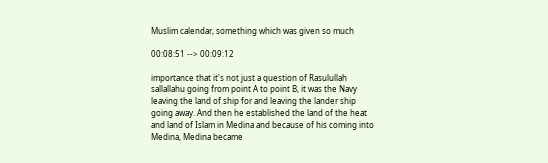Muslim calendar, something which was given so much

00:08:51 --> 00:09:12

importance that it's not just a question of Rasulullah sallallahu going from point A to point B, it was the Navy leaving the land of ship for and leaving the lander ship going away. And then he established the land of the heat and land of Islam in Medina and because of his coming into Medina, Medina became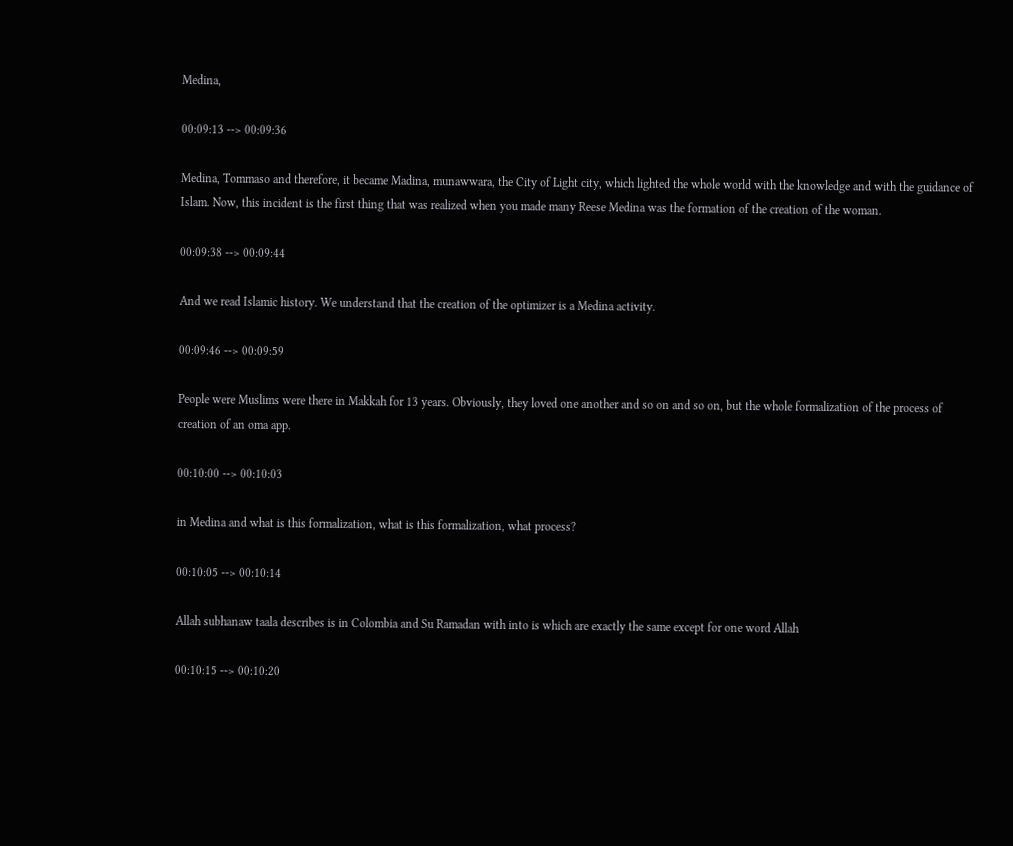Medina,

00:09:13 --> 00:09:36

Medina, Tommaso and therefore, it became Madina, munawwara, the City of Light city, which lighted the whole world with the knowledge and with the guidance of Islam. Now, this incident is the first thing that was realized when you made many Reese Medina was the formation of the creation of the woman.

00:09:38 --> 00:09:44

And we read Islamic history. We understand that the creation of the optimizer is a Medina activity.

00:09:46 --> 00:09:59

People were Muslims were there in Makkah for 13 years. Obviously, they loved one another and so on and so on, but the whole formalization of the process of creation of an oma app.

00:10:00 --> 00:10:03

in Medina and what is this formalization, what is this formalization, what process?

00:10:05 --> 00:10:14

Allah subhanaw taala describes is in Colombia and Su Ramadan with into is which are exactly the same except for one word Allah

00:10:15 --> 00:10:20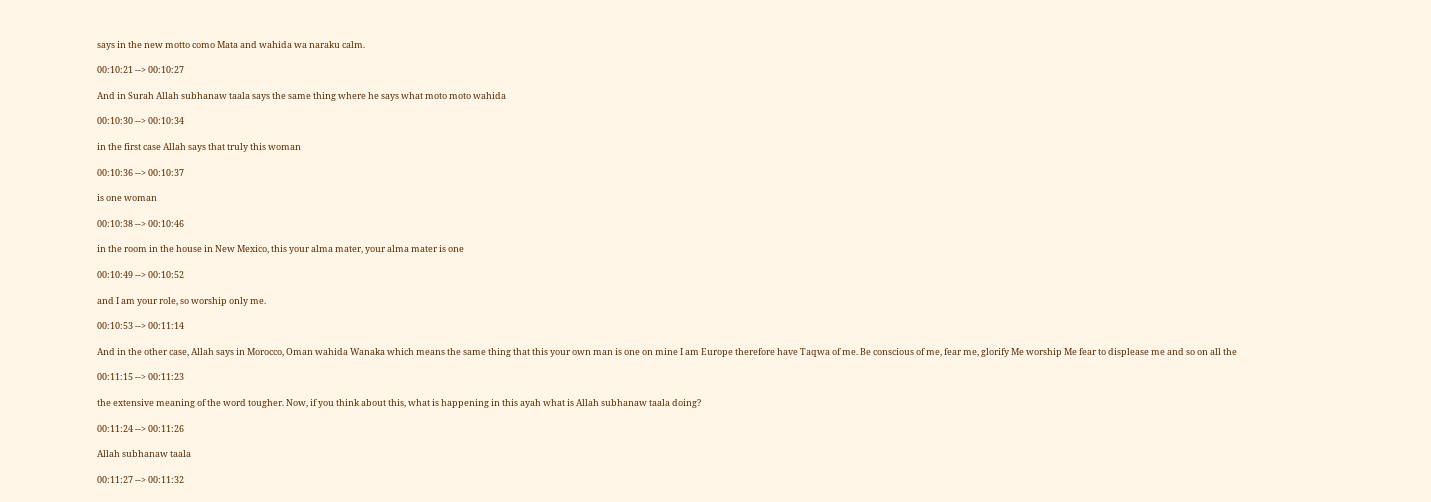says in the new motto como Mata and wahida wa naraku calm.

00:10:21 --> 00:10:27

And in Surah Allah subhanaw taala says the same thing where he says what moto moto wahida

00:10:30 --> 00:10:34

in the first case Allah says that truly this woman

00:10:36 --> 00:10:37

is one woman

00:10:38 --> 00:10:46

in the room in the house in New Mexico, this your alma mater, your alma mater is one

00:10:49 --> 00:10:52

and I am your role, so worship only me.

00:10:53 --> 00:11:14

And in the other case, Allah says in Morocco, Oman wahida Wanaka which means the same thing that this your own man is one on mine I am Europe therefore have Taqwa of me. Be conscious of me, fear me, glorify Me worship Me fear to displease me and so on all the

00:11:15 --> 00:11:23

the extensive meaning of the word tougher. Now, if you think about this, what is happening in this ayah what is Allah subhanaw taala doing?

00:11:24 --> 00:11:26

Allah subhanaw taala

00:11:27 --> 00:11:32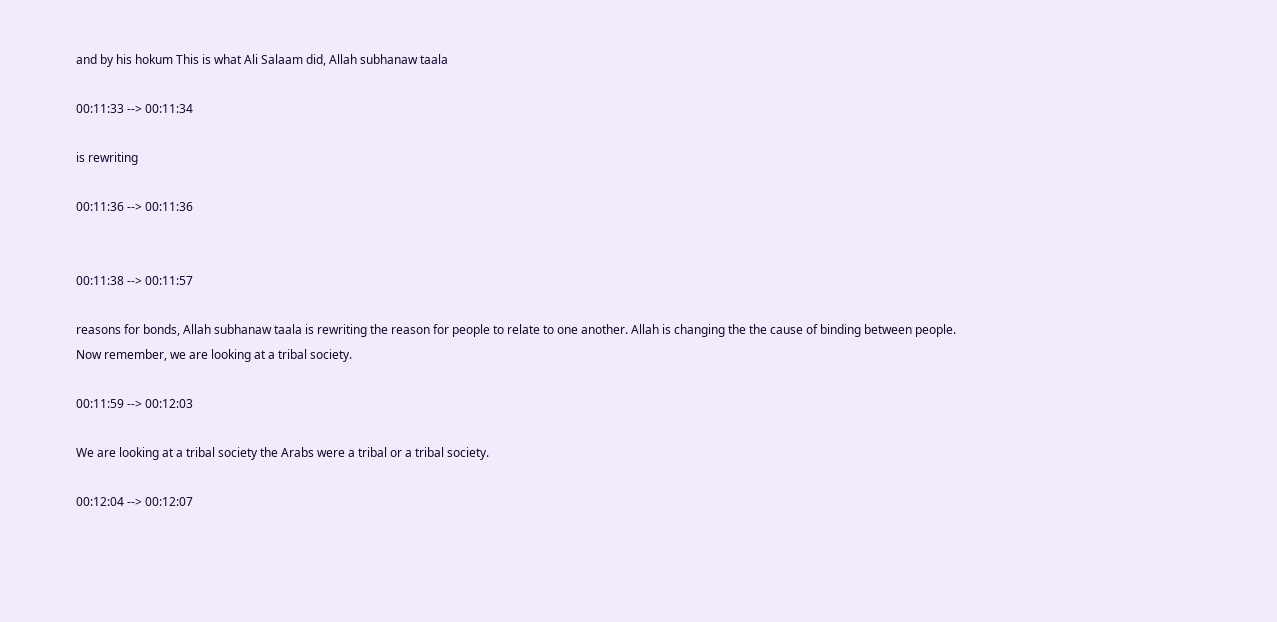and by his hokum This is what Ali Salaam did, Allah subhanaw taala

00:11:33 --> 00:11:34

is rewriting

00:11:36 --> 00:11:36


00:11:38 --> 00:11:57

reasons for bonds, Allah subhanaw taala is rewriting the reason for people to relate to one another. Allah is changing the the cause of binding between people. Now remember, we are looking at a tribal society.

00:11:59 --> 00:12:03

We are looking at a tribal society the Arabs were a tribal or a tribal society.

00:12:04 --> 00:12:07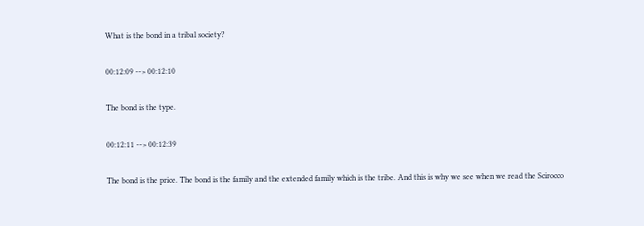What is the bond in a tribal society?

00:12:09 --> 00:12:10

The bond is the type.

00:12:11 --> 00:12:39

The bond is the price. The bond is the family and the extended family which is the tribe. And this is why we see when we read the Scirocco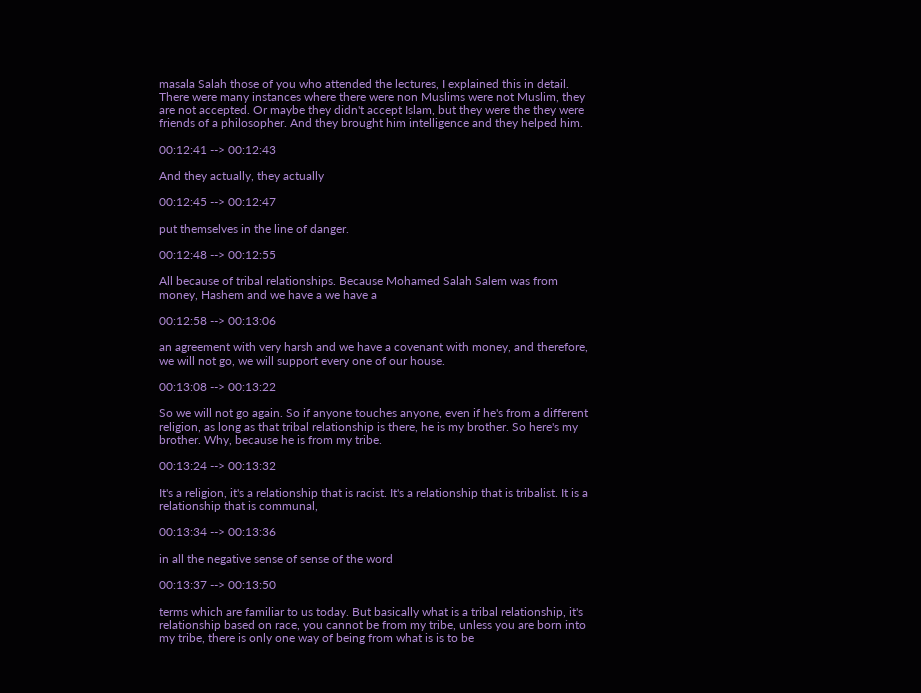masala Salah those of you who attended the lectures, I explained this in detail. There were many instances where there were non Muslims were not Muslim, they are not accepted. Or maybe they didn't accept Islam, but they were the they were friends of a philosopher. And they brought him intelligence and they helped him.

00:12:41 --> 00:12:43

And they actually, they actually

00:12:45 --> 00:12:47

put themselves in the line of danger.

00:12:48 --> 00:12:55

All because of tribal relationships. Because Mohamed Salah Salem was from money, Hashem and we have a we have a

00:12:58 --> 00:13:06

an agreement with very harsh and we have a covenant with money, and therefore, we will not go, we will support every one of our house.

00:13:08 --> 00:13:22

So we will not go again. So if anyone touches anyone, even if he's from a different religion, as long as that tribal relationship is there, he is my brother. So here's my brother. Why, because he is from my tribe.

00:13:24 --> 00:13:32

It's a religion, it's a relationship that is racist. It's a relationship that is tribalist. It is a relationship that is communal,

00:13:34 --> 00:13:36

in all the negative sense of sense of the word

00:13:37 --> 00:13:50

terms which are familiar to us today. But basically what is a tribal relationship, it's relationship based on race, you cannot be from my tribe, unless you are born into my tribe, there is only one way of being from what is is to be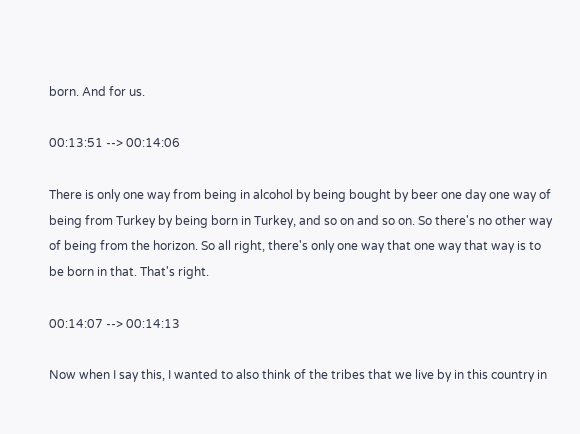born. And for us.

00:13:51 --> 00:14:06

There is only one way from being in alcohol by being bought by beer one day one way of being from Turkey by being born in Turkey, and so on and so on. So there's no other way of being from the horizon. So all right, there's only one way that one way that way is to be born in that. That's right.

00:14:07 --> 00:14:13

Now when I say this, I wanted to also think of the tribes that we live by in this country in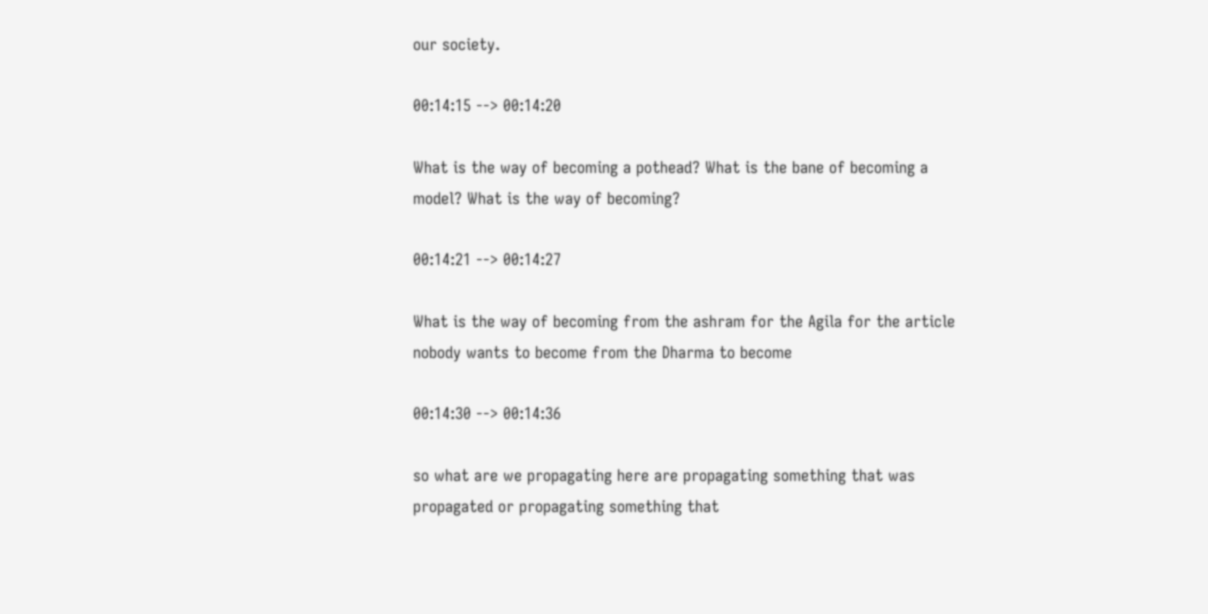our society.

00:14:15 --> 00:14:20

What is the way of becoming a pothead? What is the bane of becoming a model? What is the way of becoming?

00:14:21 --> 00:14:27

What is the way of becoming from the ashram for the Agila for the article nobody wants to become from the Dharma to become

00:14:30 --> 00:14:36

so what are we propagating here are propagating something that was propagated or propagating something that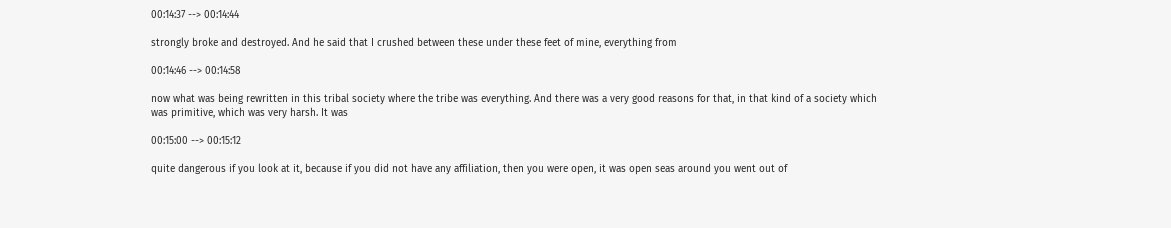00:14:37 --> 00:14:44

strongly broke and destroyed. And he said that I crushed between these under these feet of mine, everything from

00:14:46 --> 00:14:58

now what was being rewritten in this tribal society where the tribe was everything. And there was a very good reasons for that, in that kind of a society which was primitive, which was very harsh. It was

00:15:00 --> 00:15:12

quite dangerous if you look at it, because if you did not have any affiliation, then you were open, it was open seas around you went out of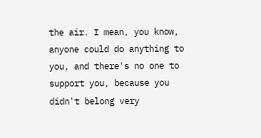the air. I mean, you know, anyone could do anything to you, and there's no one to support you, because you didn't belong very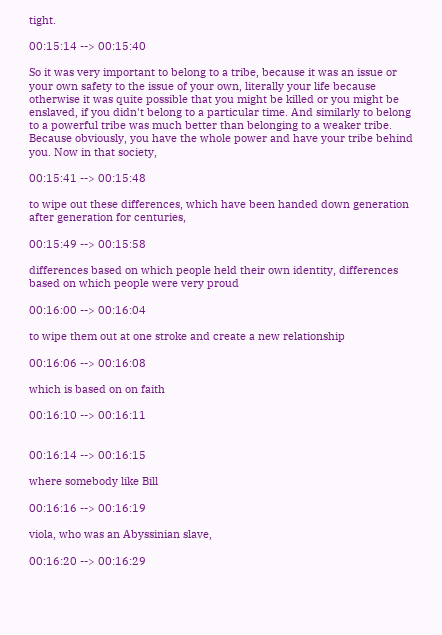tight.

00:15:14 --> 00:15:40

So it was very important to belong to a tribe, because it was an issue or your own safety to the issue of your own, literally your life because otherwise it was quite possible that you might be killed or you might be enslaved, if you didn't belong to a particular time. And similarly to belong to a powerful tribe was much better than belonging to a weaker tribe. Because obviously, you have the whole power and have your tribe behind you. Now in that society,

00:15:41 --> 00:15:48

to wipe out these differences, which have been handed down generation after generation for centuries,

00:15:49 --> 00:15:58

differences based on which people held their own identity, differences based on which people were very proud

00:16:00 --> 00:16:04

to wipe them out at one stroke and create a new relationship

00:16:06 --> 00:16:08

which is based on on faith

00:16:10 --> 00:16:11


00:16:14 --> 00:16:15

where somebody like Bill

00:16:16 --> 00:16:19

viola, who was an Abyssinian slave,

00:16:20 --> 00:16:29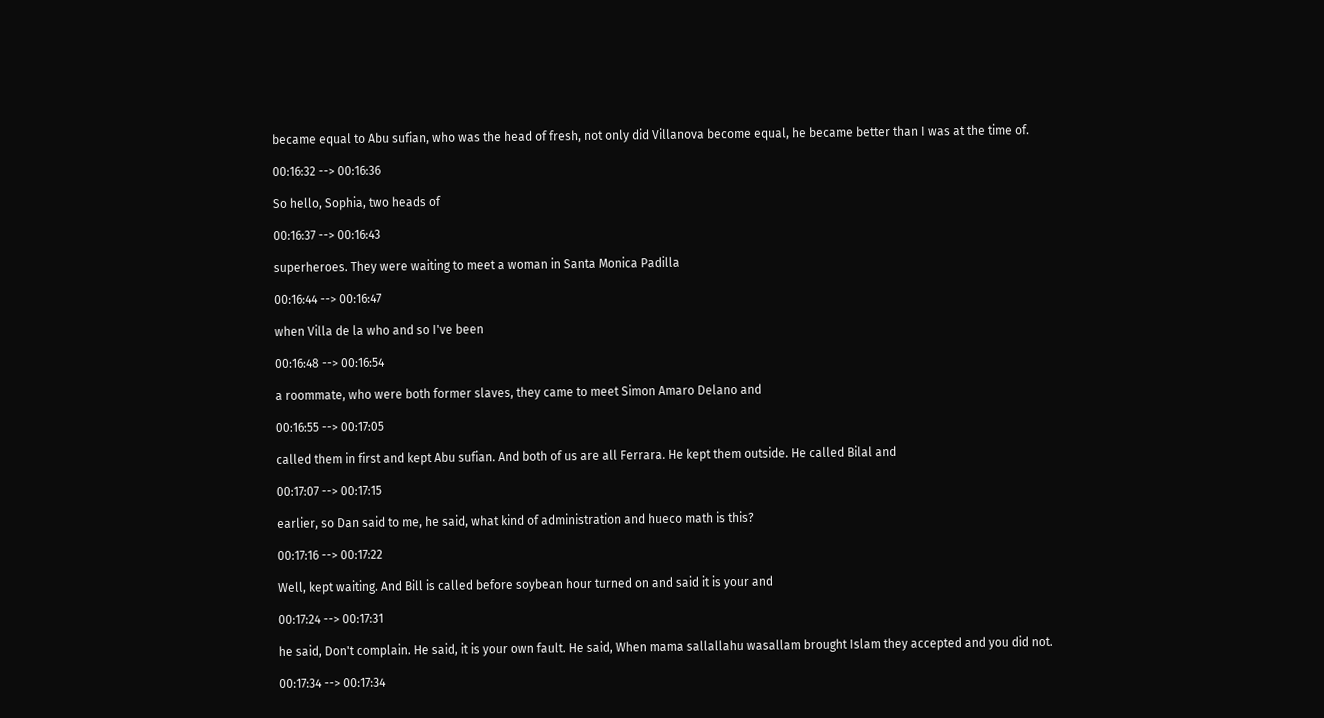became equal to Abu sufian, who was the head of fresh, not only did Villanova become equal, he became better than I was at the time of.

00:16:32 --> 00:16:36

So hello, Sophia, two heads of

00:16:37 --> 00:16:43

superheroes. They were waiting to meet a woman in Santa Monica Padilla

00:16:44 --> 00:16:47

when Villa de la who and so I've been

00:16:48 --> 00:16:54

a roommate, who were both former slaves, they came to meet Simon Amaro Delano and

00:16:55 --> 00:17:05

called them in first and kept Abu sufian. And both of us are all Ferrara. He kept them outside. He called Bilal and

00:17:07 --> 00:17:15

earlier, so Dan said to me, he said, what kind of administration and hueco math is this?

00:17:16 --> 00:17:22

Well, kept waiting. And Bill is called before soybean hour turned on and said it is your and

00:17:24 --> 00:17:31

he said, Don't complain. He said, it is your own fault. He said, When mama sallallahu wasallam brought Islam they accepted and you did not.

00:17:34 --> 00:17:34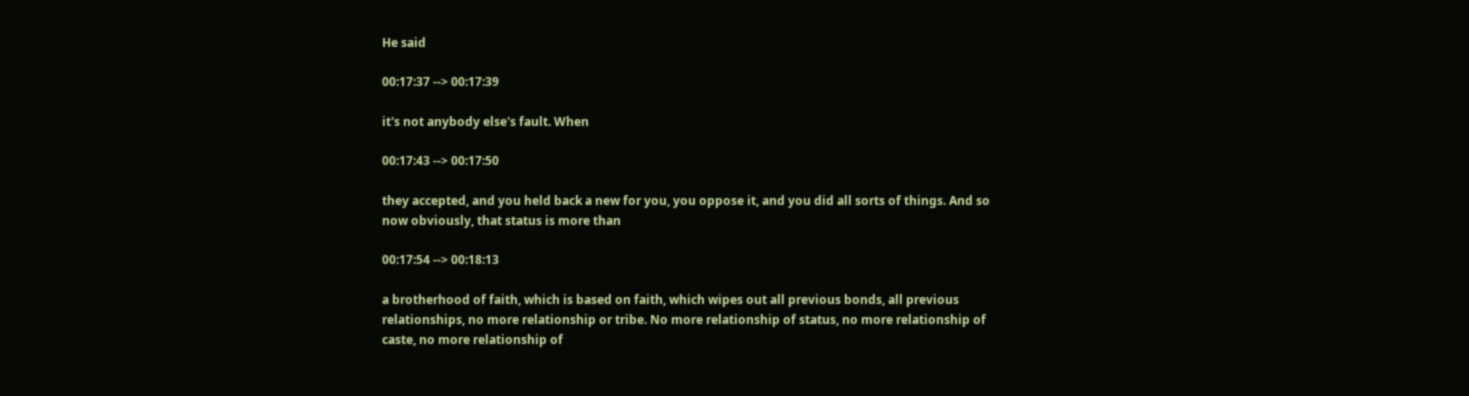He said

00:17:37 --> 00:17:39

it's not anybody else's fault. When

00:17:43 --> 00:17:50

they accepted, and you held back a new for you, you oppose it, and you did all sorts of things. And so now obviously, that status is more than

00:17:54 --> 00:18:13

a brotherhood of faith, which is based on faith, which wipes out all previous bonds, all previous relationships, no more relationship or tribe. No more relationship of status, no more relationship of caste, no more relationship of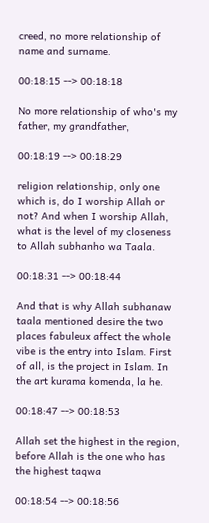creed, no more relationship of name and surname.

00:18:15 --> 00:18:18

No more relationship of who's my father, my grandfather,

00:18:19 --> 00:18:29

religion relationship, only one which is, do I worship Allah or not? And when I worship Allah, what is the level of my closeness to Allah subhanho wa Taala.

00:18:31 --> 00:18:44

And that is why Allah subhanaw taala mentioned desire the two places fabuleux affect the whole vibe is the entry into Islam. First of all, is the project in Islam. In the art kurama komenda, la he.

00:18:47 --> 00:18:53

Allah set the highest in the region, before Allah is the one who has the highest taqwa

00:18:54 --> 00:18:56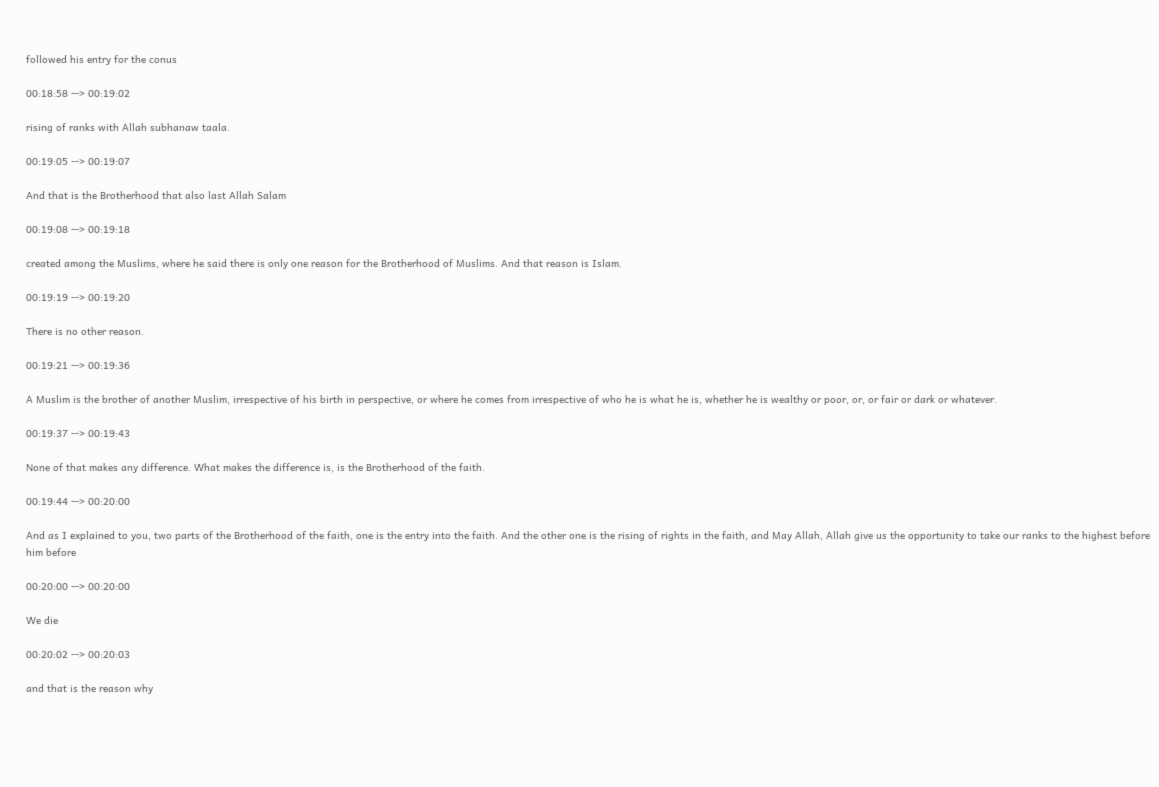followed his entry for the conus

00:18:58 --> 00:19:02

rising of ranks with Allah subhanaw taala.

00:19:05 --> 00:19:07

And that is the Brotherhood that also last Allah Salam

00:19:08 --> 00:19:18

created among the Muslims, where he said there is only one reason for the Brotherhood of Muslims. And that reason is Islam.

00:19:19 --> 00:19:20

There is no other reason.

00:19:21 --> 00:19:36

A Muslim is the brother of another Muslim, irrespective of his birth in perspective, or where he comes from irrespective of who he is what he is, whether he is wealthy or poor, or, or fair or dark or whatever.

00:19:37 --> 00:19:43

None of that makes any difference. What makes the difference is, is the Brotherhood of the faith.

00:19:44 --> 00:20:00

And as I explained to you, two parts of the Brotherhood of the faith, one is the entry into the faith. And the other one is the rising of rights in the faith, and May Allah, Allah give us the opportunity to take our ranks to the highest before him before

00:20:00 --> 00:20:00

We die

00:20:02 --> 00:20:03

and that is the reason why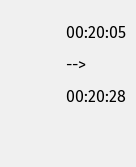00:20:05 --> 00:20:28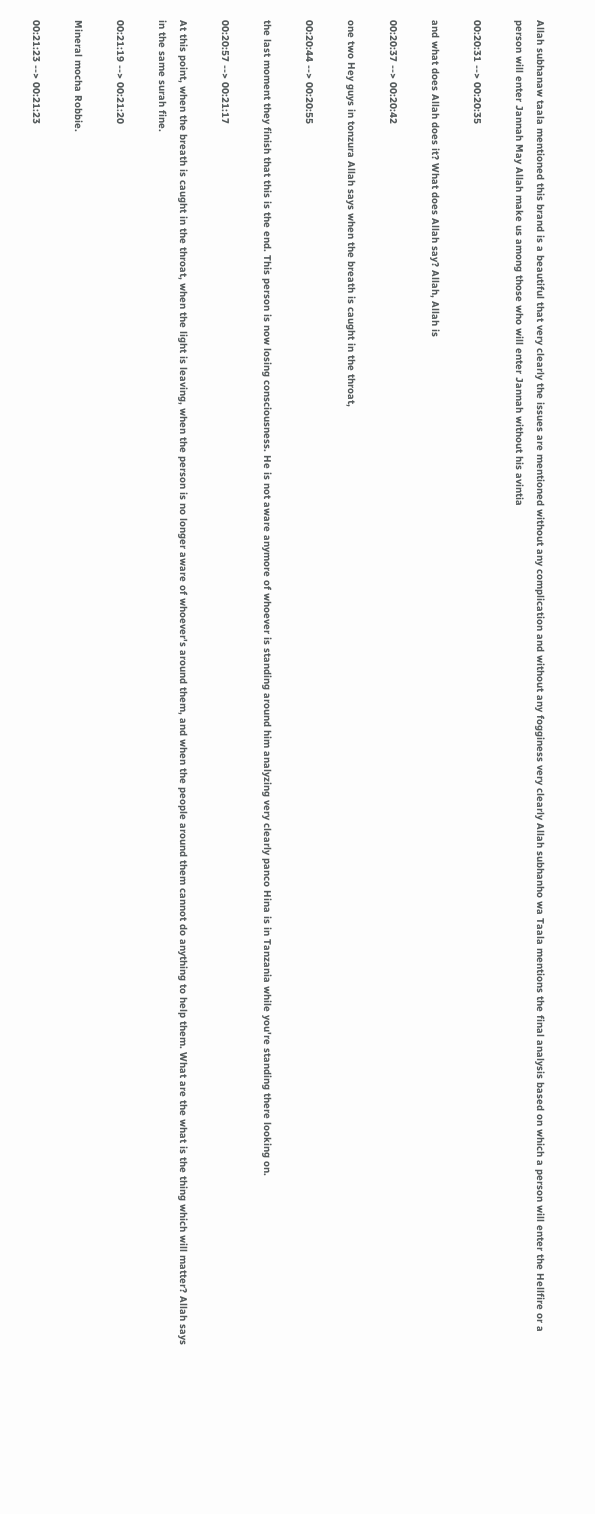Allah subhanaw taala mentioned this brand is a beautiful that very clearly the issues are mentioned without any complication and without any fogginess very clearly Allah subhanho wa Taala mentions the final analysis based on which a person will enter the Hellfire or a person will enter Jannah May Allah make us among those who will enter Jannah without his avintia

00:20:31 --> 00:20:35

and what does Allah does it? What does Allah say? Allah, Allah is

00:20:37 --> 00:20:42

one two Hey guys in tonzura Allah says when the breath is caught in the throat,

00:20:44 --> 00:20:55

the last moment they finish that this is the end. This person is now losing consciousness. He is not aware anymore of whoever is standing around him analyzing very clearly panco Hina is in Tanzania while you're standing there looking on.

00:20:57 --> 00:21:17

At this point, when the breath is caught in the throat, when the light is leaving, when the person is no longer aware of whoever's around them, and when the people around them cannot do anything to help them. What are the what is the thing which will matter? Allah says in the same surah fine.

00:21:19 --> 00:21:20

Mineral mocha Robbie.

00:21:23 --> 00:21:23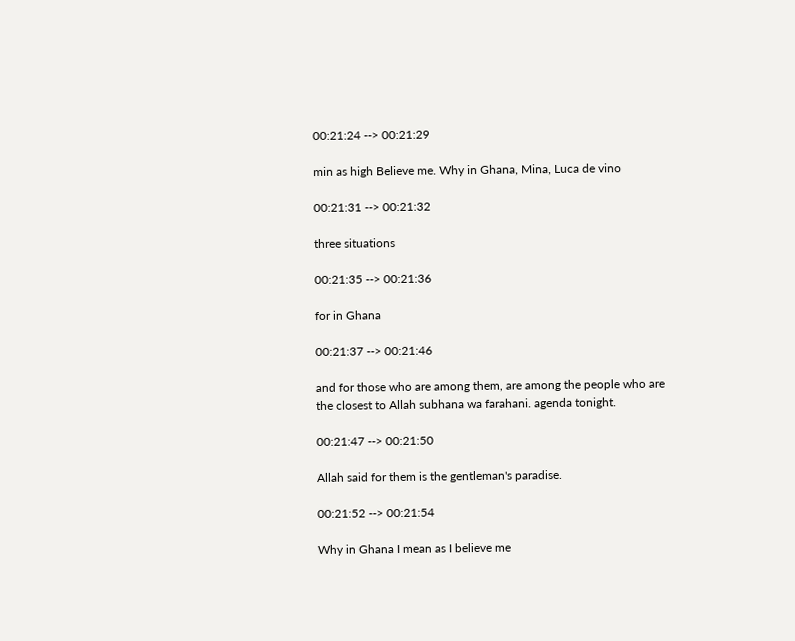00:21:24 --> 00:21:29

min as high Believe me. Why in Ghana, Mina, Luca de vino

00:21:31 --> 00:21:32

three situations

00:21:35 --> 00:21:36

for in Ghana

00:21:37 --> 00:21:46

and for those who are among them, are among the people who are the closest to Allah subhana wa farahani. agenda tonight.

00:21:47 --> 00:21:50

Allah said for them is the gentleman's paradise.

00:21:52 --> 00:21:54

Why in Ghana I mean as I believe me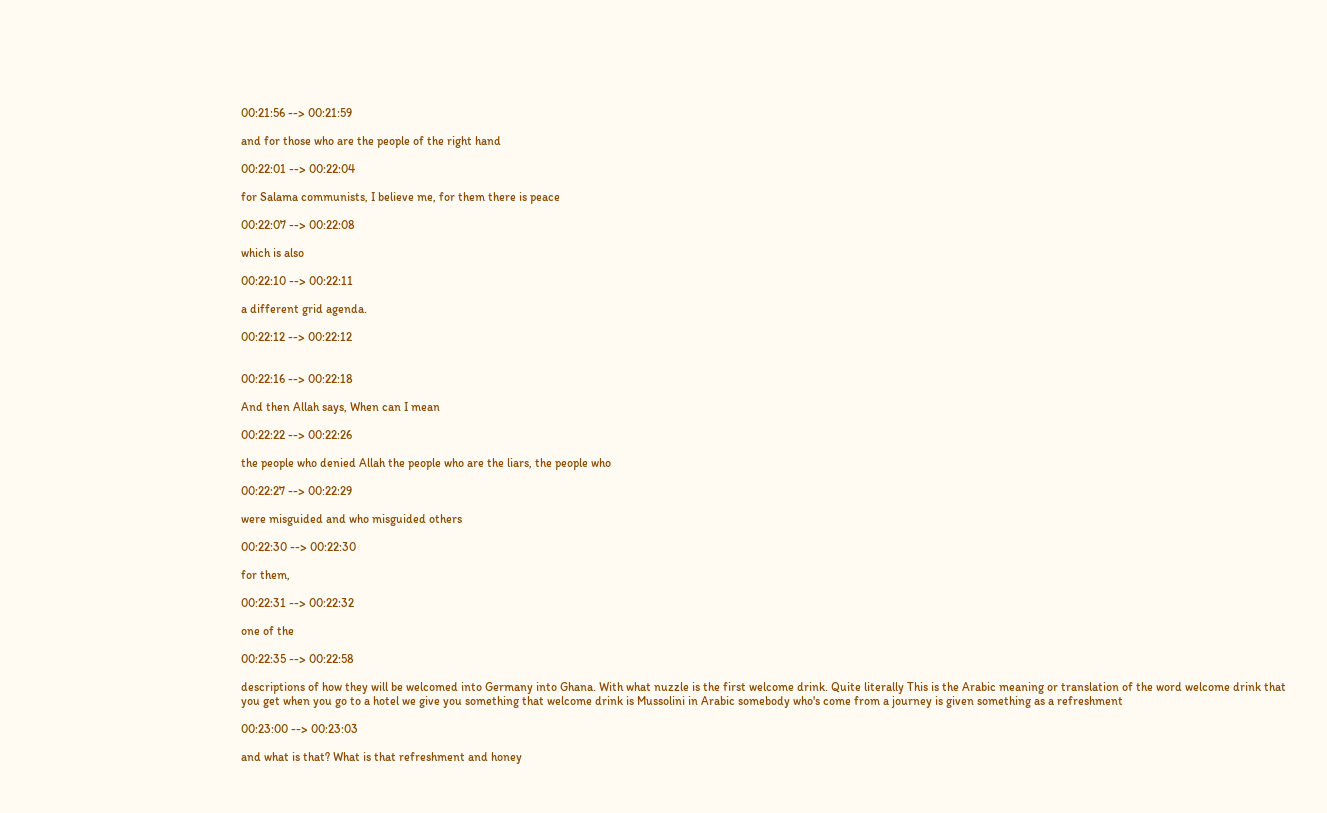00:21:56 --> 00:21:59

and for those who are the people of the right hand

00:22:01 --> 00:22:04

for Salama communists, I believe me, for them there is peace

00:22:07 --> 00:22:08

which is also

00:22:10 --> 00:22:11

a different grid agenda.

00:22:12 --> 00:22:12


00:22:16 --> 00:22:18

And then Allah says, When can I mean

00:22:22 --> 00:22:26

the people who denied Allah the people who are the liars, the people who

00:22:27 --> 00:22:29

were misguided and who misguided others

00:22:30 --> 00:22:30

for them,

00:22:31 --> 00:22:32

one of the

00:22:35 --> 00:22:58

descriptions of how they will be welcomed into Germany into Ghana. With what nuzzle is the first welcome drink. Quite literally This is the Arabic meaning or translation of the word welcome drink that you get when you go to a hotel we give you something that welcome drink is Mussolini in Arabic somebody who's come from a journey is given something as a refreshment

00:23:00 --> 00:23:03

and what is that? What is that refreshment and honey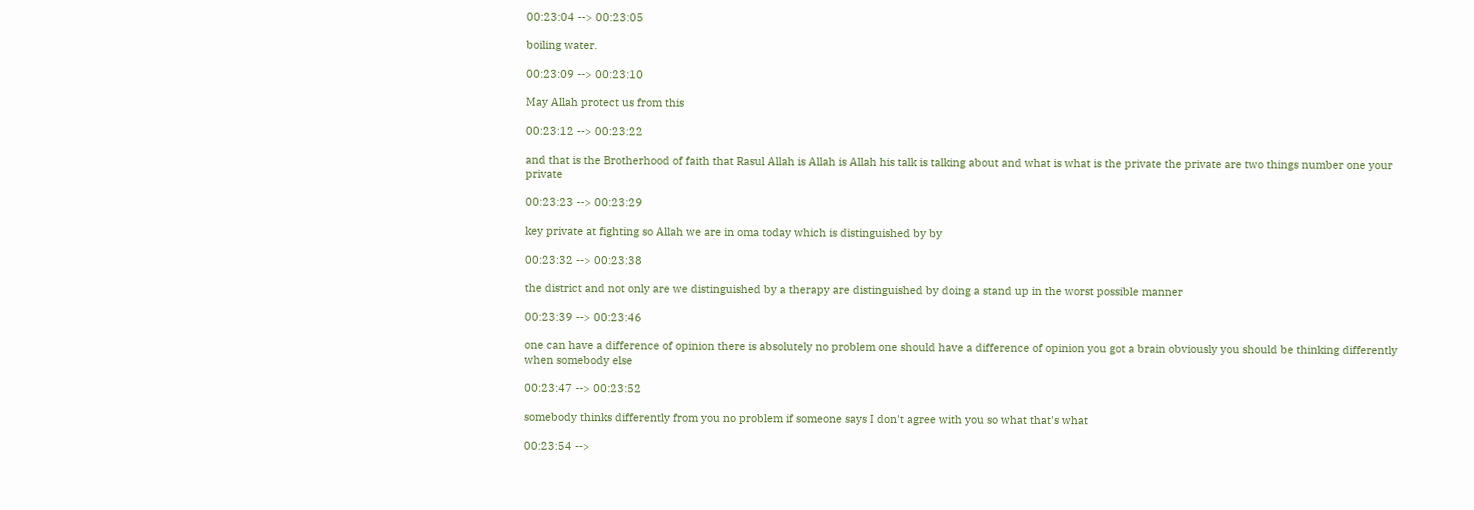00:23:04 --> 00:23:05

boiling water.

00:23:09 --> 00:23:10

May Allah protect us from this

00:23:12 --> 00:23:22

and that is the Brotherhood of faith that Rasul Allah is Allah is Allah his talk is talking about and what is what is the private the private are two things number one your private

00:23:23 --> 00:23:29

key private at fighting so Allah we are in oma today which is distinguished by by

00:23:32 --> 00:23:38

the district and not only are we distinguished by a therapy are distinguished by doing a stand up in the worst possible manner

00:23:39 --> 00:23:46

one can have a difference of opinion there is absolutely no problem one should have a difference of opinion you got a brain obviously you should be thinking differently when somebody else

00:23:47 --> 00:23:52

somebody thinks differently from you no problem if someone says I don't agree with you so what that's what

00:23:54 -->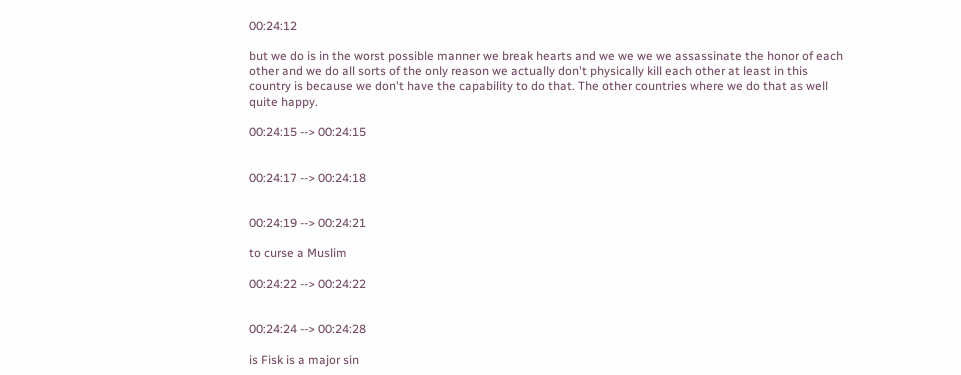00:24:12

but we do is in the worst possible manner we break hearts and we we we we assassinate the honor of each other and we do all sorts of the only reason we actually don't physically kill each other at least in this country is because we don't have the capability to do that. The other countries where we do that as well quite happy.

00:24:15 --> 00:24:15


00:24:17 --> 00:24:18


00:24:19 --> 00:24:21

to curse a Muslim

00:24:22 --> 00:24:22


00:24:24 --> 00:24:28

is Fisk is a major sin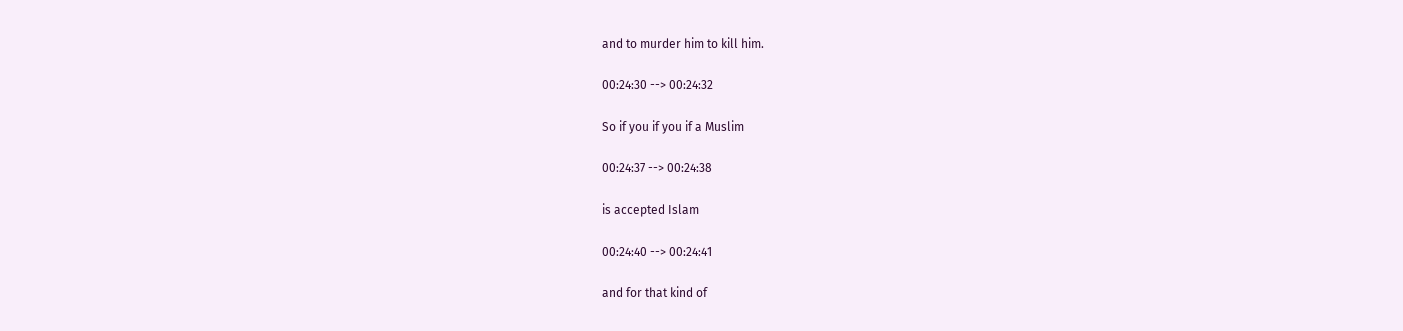and to murder him to kill him.

00:24:30 --> 00:24:32

So if you if you if a Muslim

00:24:37 --> 00:24:38

is accepted Islam

00:24:40 --> 00:24:41

and for that kind of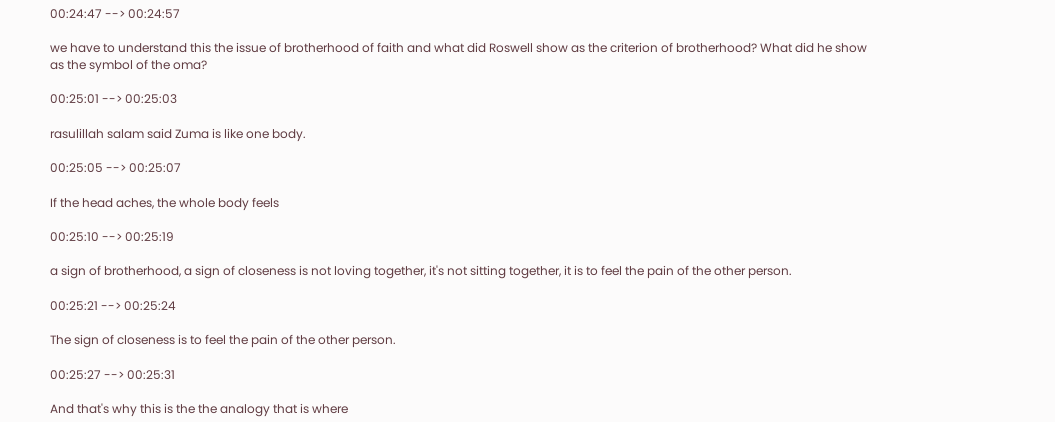00:24:47 --> 00:24:57

we have to understand this the issue of brotherhood of faith and what did Roswell show as the criterion of brotherhood? What did he show as the symbol of the oma?

00:25:01 --> 00:25:03

rasulillah salam said Zuma is like one body.

00:25:05 --> 00:25:07

If the head aches, the whole body feels

00:25:10 --> 00:25:19

a sign of brotherhood, a sign of closeness is not loving together, it's not sitting together, it is to feel the pain of the other person.

00:25:21 --> 00:25:24

The sign of closeness is to feel the pain of the other person.

00:25:27 --> 00:25:31

And that's why this is the the analogy that is where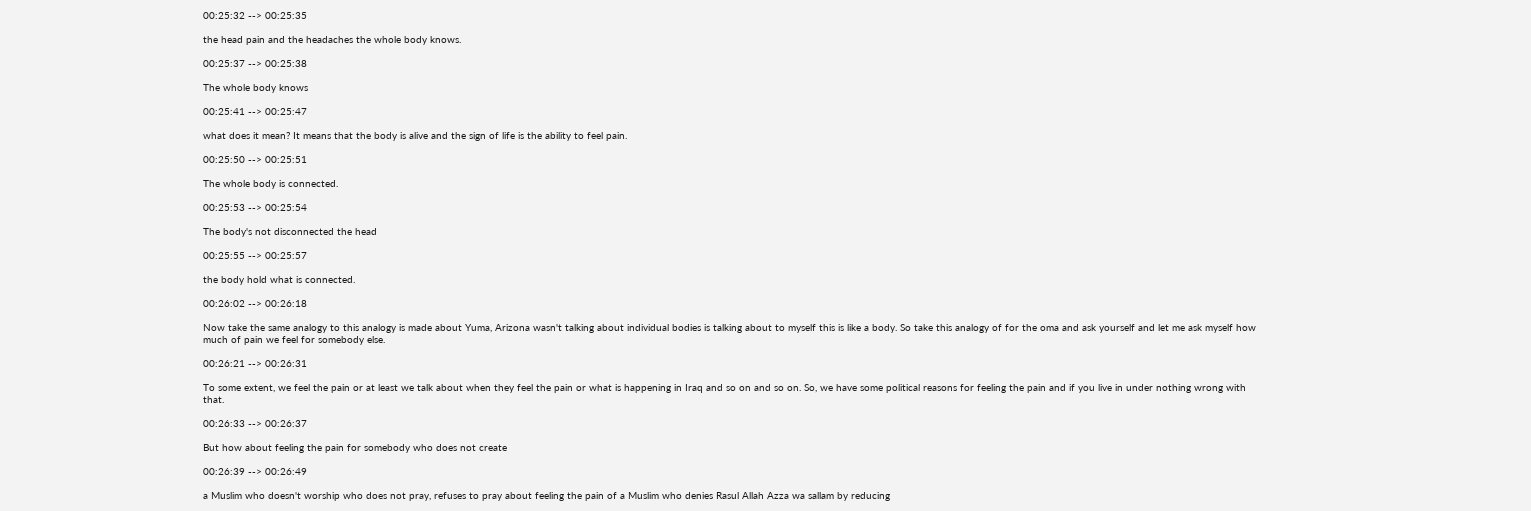00:25:32 --> 00:25:35

the head pain and the headaches the whole body knows.

00:25:37 --> 00:25:38

The whole body knows

00:25:41 --> 00:25:47

what does it mean? It means that the body is alive and the sign of life is the ability to feel pain.

00:25:50 --> 00:25:51

The whole body is connected.

00:25:53 --> 00:25:54

The body's not disconnected the head

00:25:55 --> 00:25:57

the body hold what is connected.

00:26:02 --> 00:26:18

Now take the same analogy to this analogy is made about Yuma, Arizona wasn't talking about individual bodies is talking about to myself this is like a body. So take this analogy of for the oma and ask yourself and let me ask myself how much of pain we feel for somebody else.

00:26:21 --> 00:26:31

To some extent, we feel the pain or at least we talk about when they feel the pain or what is happening in Iraq and so on and so on. So, we have some political reasons for feeling the pain and if you live in under nothing wrong with that.

00:26:33 --> 00:26:37

But how about feeling the pain for somebody who does not create

00:26:39 --> 00:26:49

a Muslim who doesn't worship who does not pray, refuses to pray about feeling the pain of a Muslim who denies Rasul Allah Azza wa sallam by reducing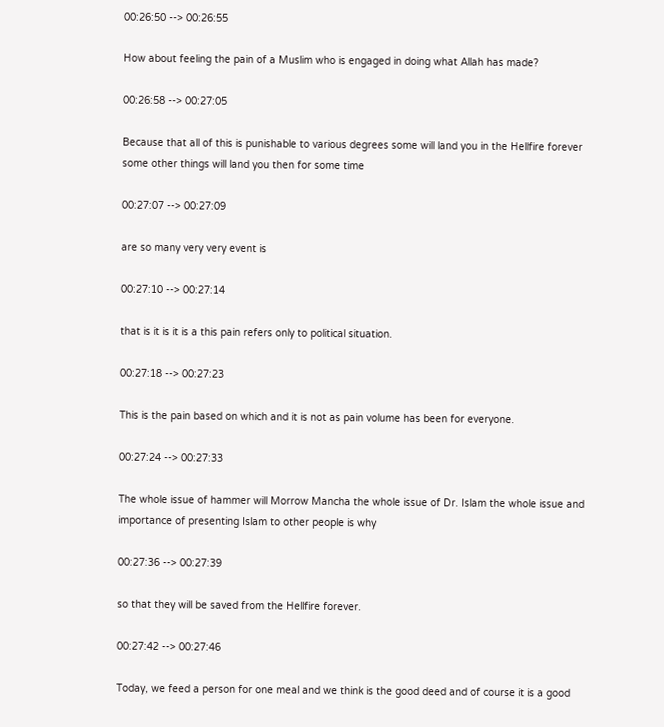00:26:50 --> 00:26:55

How about feeling the pain of a Muslim who is engaged in doing what Allah has made?

00:26:58 --> 00:27:05

Because that all of this is punishable to various degrees some will land you in the Hellfire forever some other things will land you then for some time

00:27:07 --> 00:27:09

are so many very very event is

00:27:10 --> 00:27:14

that is it is it is a this pain refers only to political situation.

00:27:18 --> 00:27:23

This is the pain based on which and it is not as pain volume has been for everyone.

00:27:24 --> 00:27:33

The whole issue of hammer will Morrow Mancha the whole issue of Dr. Islam the whole issue and importance of presenting Islam to other people is why

00:27:36 --> 00:27:39

so that they will be saved from the Hellfire forever.

00:27:42 --> 00:27:46

Today, we feed a person for one meal and we think is the good deed and of course it is a good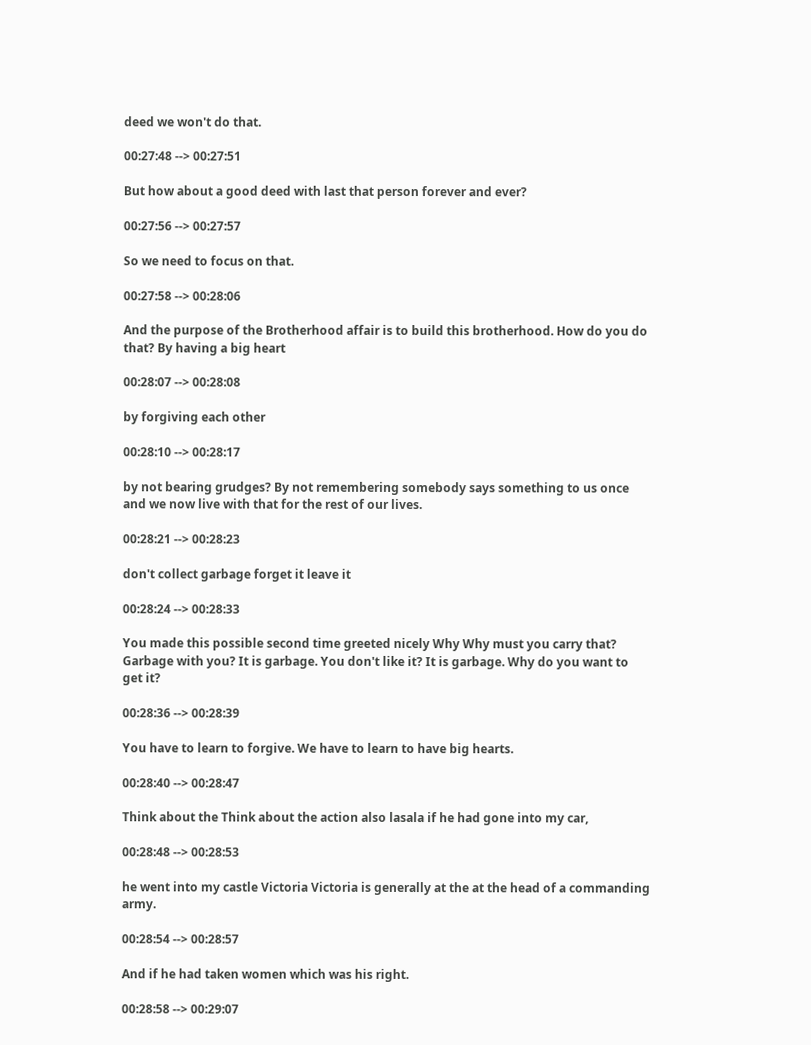deed we won't do that.

00:27:48 --> 00:27:51

But how about a good deed with last that person forever and ever?

00:27:56 --> 00:27:57

So we need to focus on that.

00:27:58 --> 00:28:06

And the purpose of the Brotherhood affair is to build this brotherhood. How do you do that? By having a big heart

00:28:07 --> 00:28:08

by forgiving each other

00:28:10 --> 00:28:17

by not bearing grudges? By not remembering somebody says something to us once and we now live with that for the rest of our lives.

00:28:21 --> 00:28:23

don't collect garbage forget it leave it

00:28:24 --> 00:28:33

You made this possible second time greeted nicely Why Why must you carry that? Garbage with you? It is garbage. You don't like it? It is garbage. Why do you want to get it?

00:28:36 --> 00:28:39

You have to learn to forgive. We have to learn to have big hearts.

00:28:40 --> 00:28:47

Think about the Think about the action also lasala if he had gone into my car,

00:28:48 --> 00:28:53

he went into my castle Victoria Victoria is generally at the at the head of a commanding army.

00:28:54 --> 00:28:57

And if he had taken women which was his right.

00:28:58 --> 00:29:07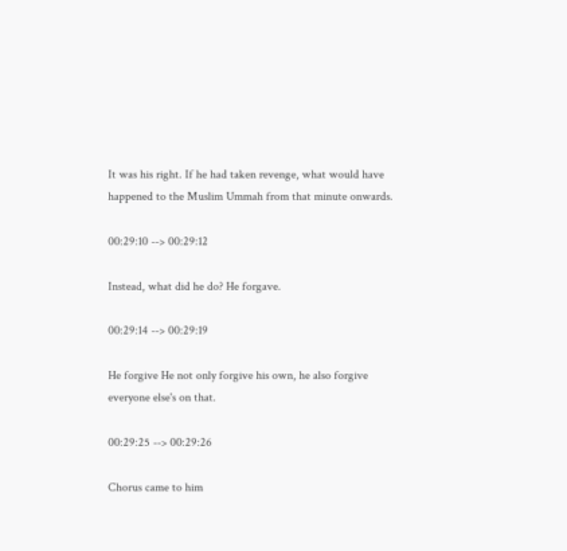It was his right. If he had taken revenge, what would have happened to the Muslim Ummah from that minute onwards.

00:29:10 --> 00:29:12

Instead, what did he do? He forgave.

00:29:14 --> 00:29:19

He forgive He not only forgive his own, he also forgive everyone else's on that.

00:29:25 --> 00:29:26

Chorus came to him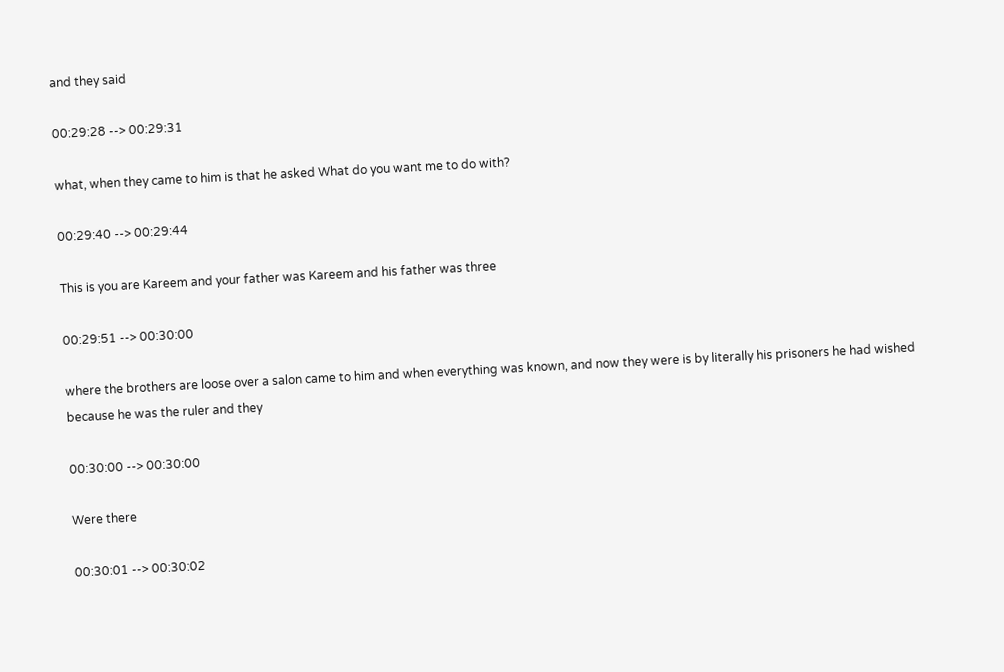and they said

00:29:28 --> 00:29:31

what, when they came to him is that he asked What do you want me to do with?

00:29:40 --> 00:29:44

This is you are Kareem and your father was Kareem and his father was three

00:29:51 --> 00:30:00

where the brothers are loose over a salon came to him and when everything was known, and now they were is by literally his prisoners he had wished because he was the ruler and they

00:30:00 --> 00:30:00

Were there

00:30:01 --> 00:30:02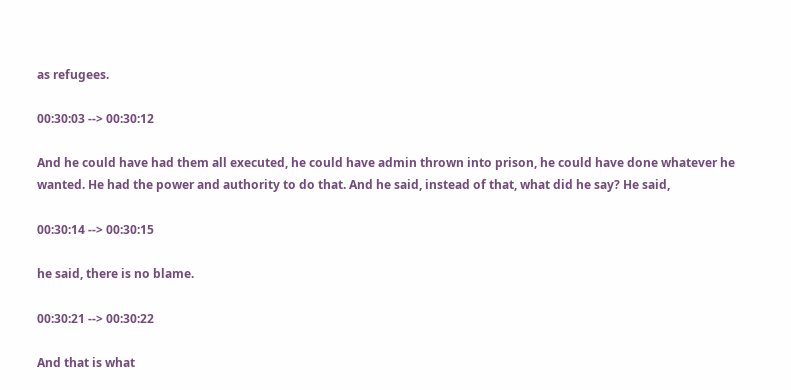as refugees.

00:30:03 --> 00:30:12

And he could have had them all executed, he could have admin thrown into prison, he could have done whatever he wanted. He had the power and authority to do that. And he said, instead of that, what did he say? He said,

00:30:14 --> 00:30:15

he said, there is no blame.

00:30:21 --> 00:30:22

And that is what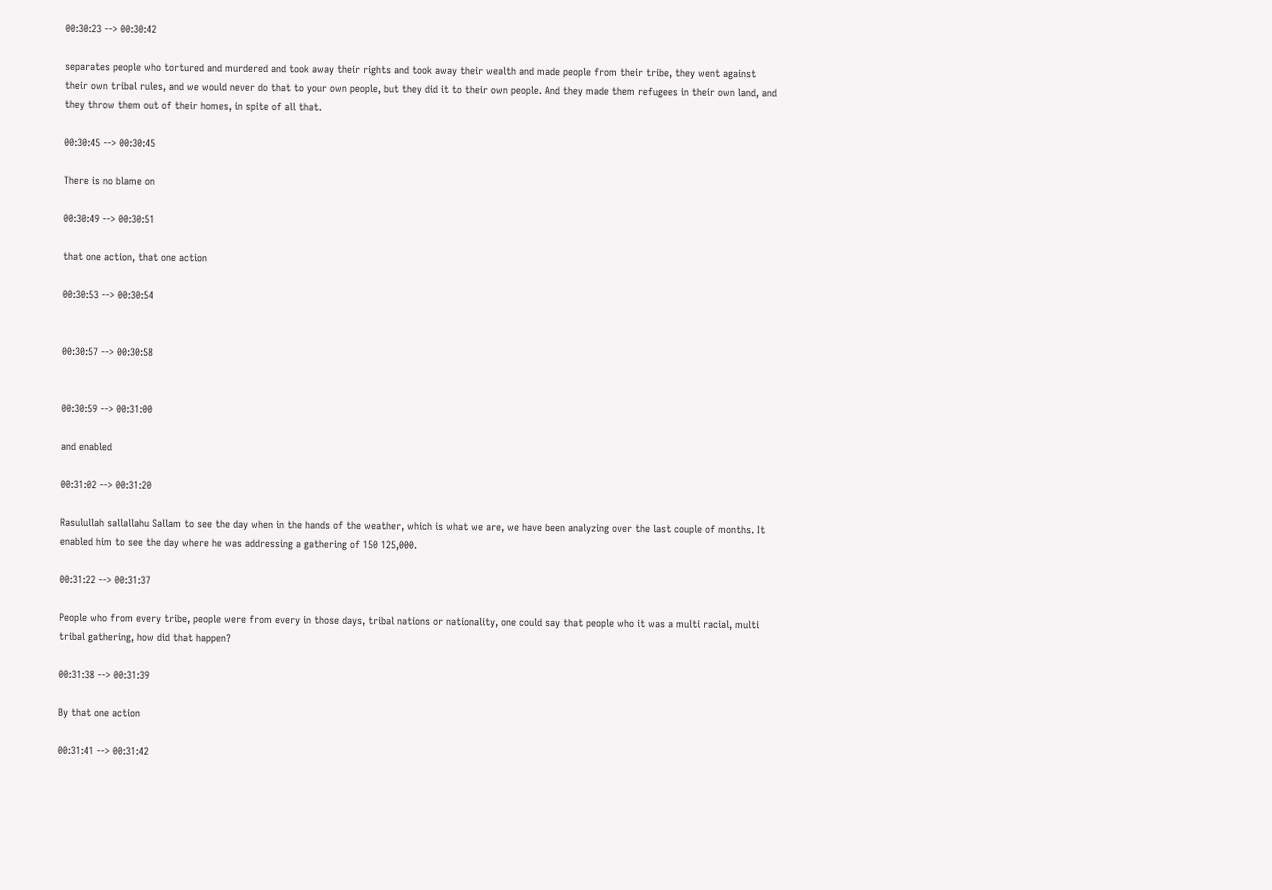00:30:23 --> 00:30:42

separates people who tortured and murdered and took away their rights and took away their wealth and made people from their tribe, they went against their own tribal rules, and we would never do that to your own people, but they did it to their own people. And they made them refugees in their own land, and they throw them out of their homes, in spite of all that.

00:30:45 --> 00:30:45

There is no blame on

00:30:49 --> 00:30:51

that one action, that one action

00:30:53 --> 00:30:54


00:30:57 --> 00:30:58


00:30:59 --> 00:31:00

and enabled

00:31:02 --> 00:31:20

Rasulullah sallallahu Sallam to see the day when in the hands of the weather, which is what we are, we have been analyzing over the last couple of months. It enabled him to see the day where he was addressing a gathering of 150 125,000.

00:31:22 --> 00:31:37

People who from every tribe, people were from every in those days, tribal nations or nationality, one could say that people who it was a multi racial, multi tribal gathering, how did that happen?

00:31:38 --> 00:31:39

By that one action

00:31:41 --> 00:31:42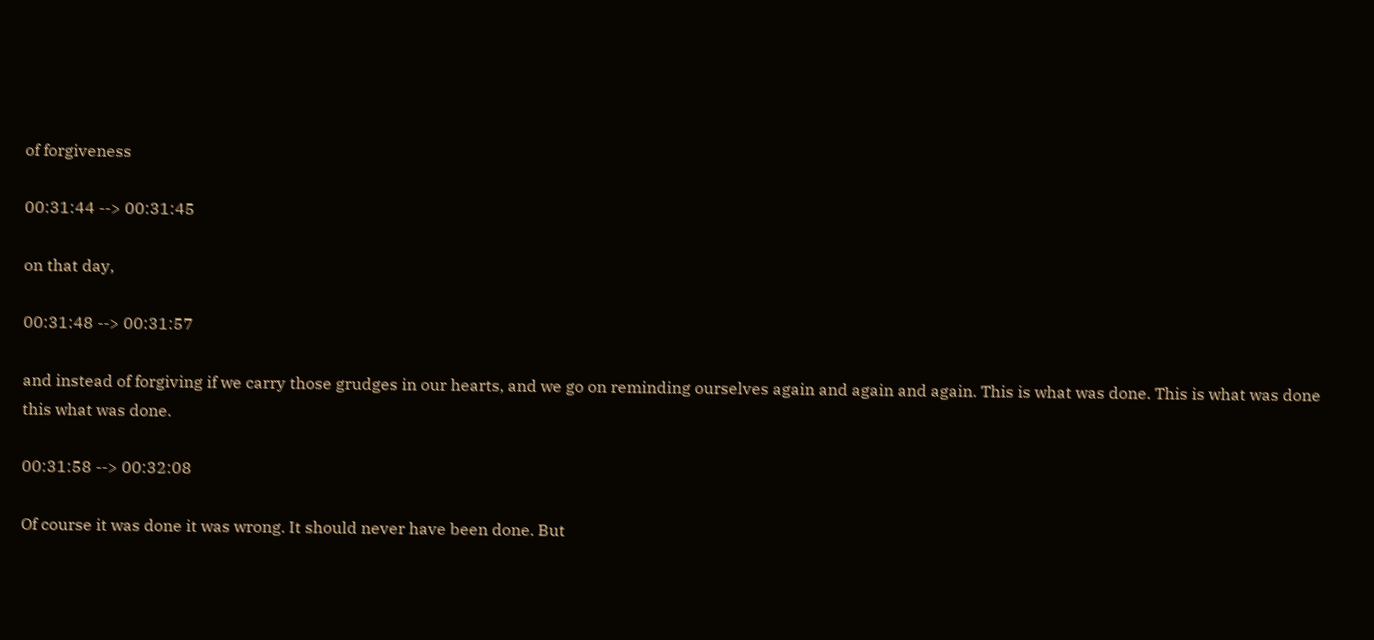of forgiveness

00:31:44 --> 00:31:45

on that day,

00:31:48 --> 00:31:57

and instead of forgiving if we carry those grudges in our hearts, and we go on reminding ourselves again and again and again. This is what was done. This is what was done this what was done.

00:31:58 --> 00:32:08

Of course it was done it was wrong. It should never have been done. But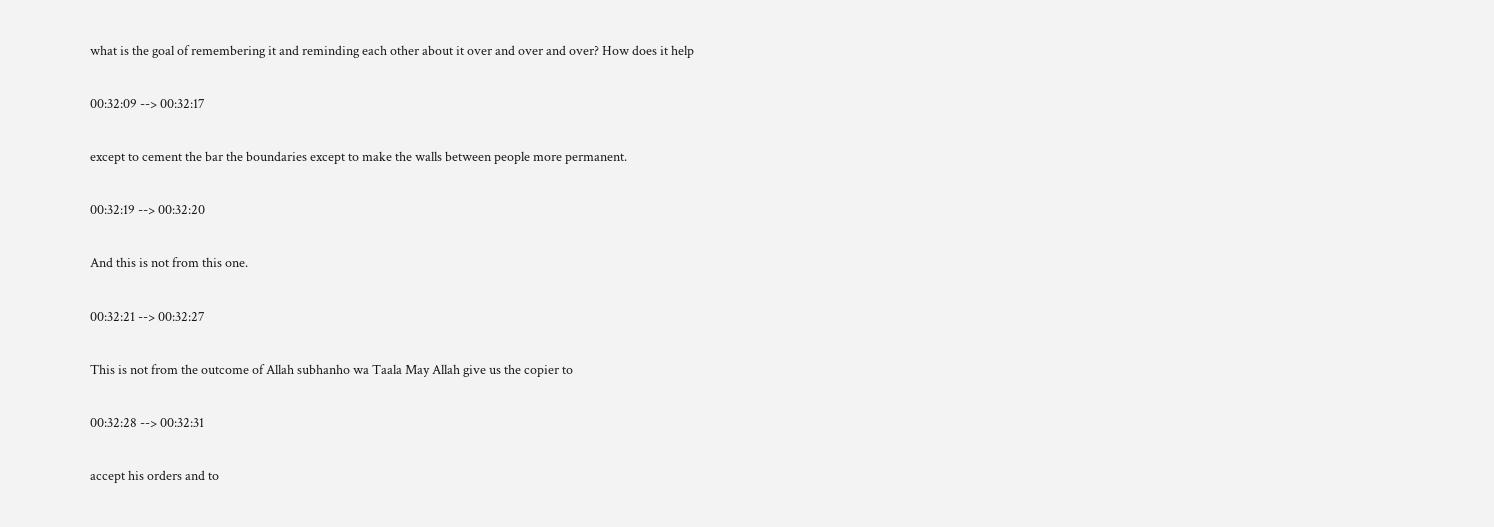what is the goal of remembering it and reminding each other about it over and over and over? How does it help

00:32:09 --> 00:32:17

except to cement the bar the boundaries except to make the walls between people more permanent.

00:32:19 --> 00:32:20

And this is not from this one.

00:32:21 --> 00:32:27

This is not from the outcome of Allah subhanho wa Taala May Allah give us the copier to

00:32:28 --> 00:32:31

accept his orders and to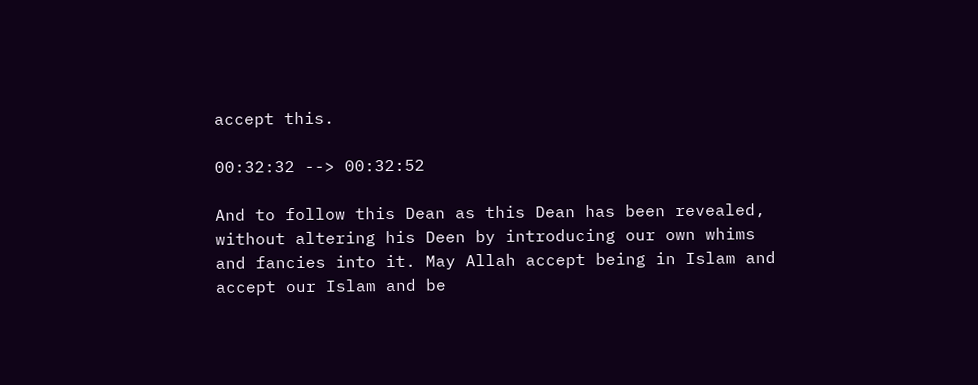accept this.

00:32:32 --> 00:32:52

And to follow this Dean as this Dean has been revealed, without altering his Deen by introducing our own whims and fancies into it. May Allah accept being in Islam and accept our Islam and be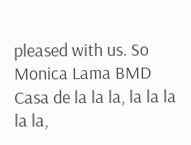pleased with us. So Monica Lama BMD Casa de la la la, la la la la la,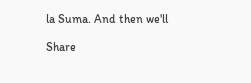la Suma. And then we'll

Share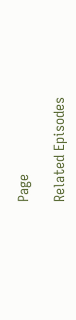Page

Related Episodes